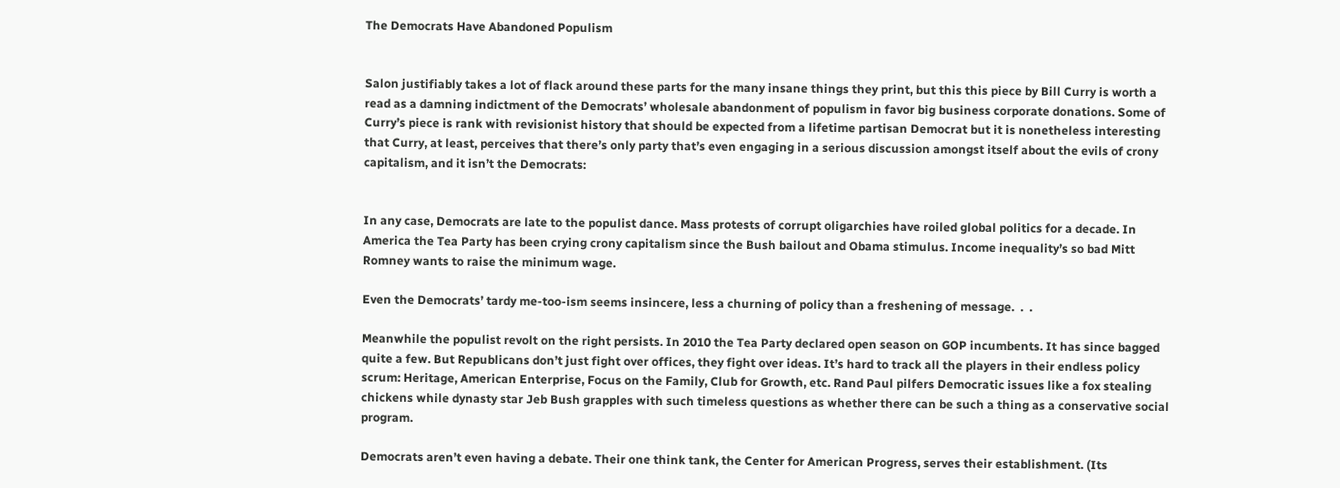The Democrats Have Abandoned Populism


Salon justifiably takes a lot of flack around these parts for the many insane things they print, but this this piece by Bill Curry is worth a read as a damning indictment of the Democrats’ wholesale abandonment of populism in favor big business corporate donations. Some of Curry’s piece is rank with revisionist history that should be expected from a lifetime partisan Democrat but it is nonetheless interesting that Curry, at least, perceives that there’s only party that’s even engaging in a serious discussion amongst itself about the evils of crony capitalism, and it isn’t the Democrats:


In any case, Democrats are late to the populist dance. Mass protests of corrupt oligarchies have roiled global politics for a decade. In America the Tea Party has been crying crony capitalism since the Bush bailout and Obama stimulus. Income inequality’s so bad Mitt Romney wants to raise the minimum wage.

Even the Democrats’ tardy me-too-ism seems insincere, less a churning of policy than a freshening of message.  .  .

Meanwhile the populist revolt on the right persists. In 2010 the Tea Party declared open season on GOP incumbents. It has since bagged quite a few. But Republicans don’t just fight over offices, they fight over ideas. It’s hard to track all the players in their endless policy scrum: Heritage, American Enterprise, Focus on the Family, Club for Growth, etc. Rand Paul pilfers Democratic issues like a fox stealing chickens while dynasty star Jeb Bush grapples with such timeless questions as whether there can be such a thing as a conservative social program.

Democrats aren’t even having a debate. Their one think tank, the Center for American Progress, serves their establishment. (Its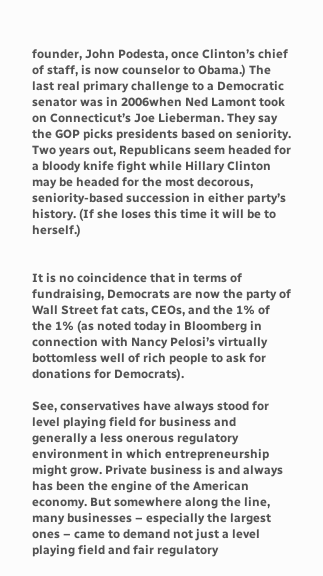founder, John Podesta, once Clinton’s chief of staff, is now counselor to Obama.) The last real primary challenge to a Democratic senator was in 2006when Ned Lamont took on Connecticut’s Joe Lieberman. They say the GOP picks presidents based on seniority. Two years out, Republicans seem headed for a bloody knife fight while Hillary Clinton may be headed for the most decorous, seniority-based succession in either party’s history. (If she loses this time it will be to herself.)


It is no coincidence that in terms of fundraising, Democrats are now the party of Wall Street fat cats, CEOs, and the 1% of the 1% (as noted today in Bloomberg in connection with Nancy Pelosi’s virtually bottomless well of rich people to ask for donations for Democrats).

See, conservatives have always stood for level playing field for business and generally a less onerous regulatory environment in which entrepreneurship might grow. Private business is and always has been the engine of the American economy. But somewhere along the line, many businesses – especially the largest ones – came to demand not just a level playing field and fair regulatory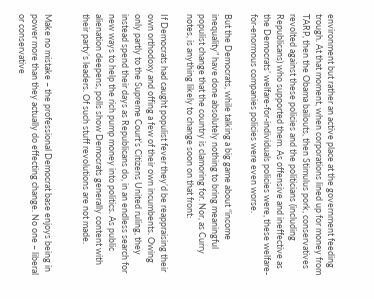environment but rather an active place at the government feeding trough. At that moment, when corporations lined up for money from TARP, then the Obama bailouts, then Stimulus pork, conservatives revolted against these policies and the politicians (including Republicans) who supported them. As offensive and ineffective as the Democrats’ welfare-for-individuals policies were, these welfare-for-enormous companies policies were even worse.

But the Democrats, while talking a big game about “income inequality” have done absolutely nothing to bring meaningful populist change that the country is clamoring for. Nor, as Curry notes, is anything likely to change soon on that front:

If Democrats had caught populist fever they’d be reappraising their own orthodoxy and offing a few of their own incumbents. Owing only partly to the Supreme Court’s Citizens United ruling, they instead spend their days as Republicans do, in an endless search for new ways to help the rich pump money into politics. As public alienation deepens, polls show Democrats generally content with their party’s leaders. Of such stuff revolutions are not made.


Make no mistake – the professional Democrat base enjoys being in power more than they actually do effecting change. No one – liberal or conservative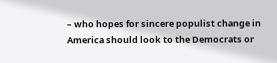– who hopes for sincere populist change in America should look to the Democrats or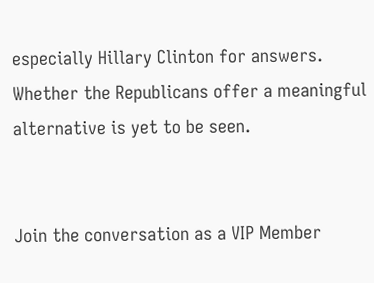especially Hillary Clinton for answers. Whether the Republicans offer a meaningful alternative is yet to be seen.


Join the conversation as a VIP Member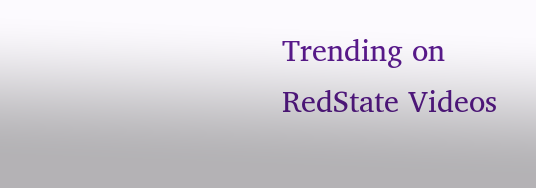Trending on RedState Videos